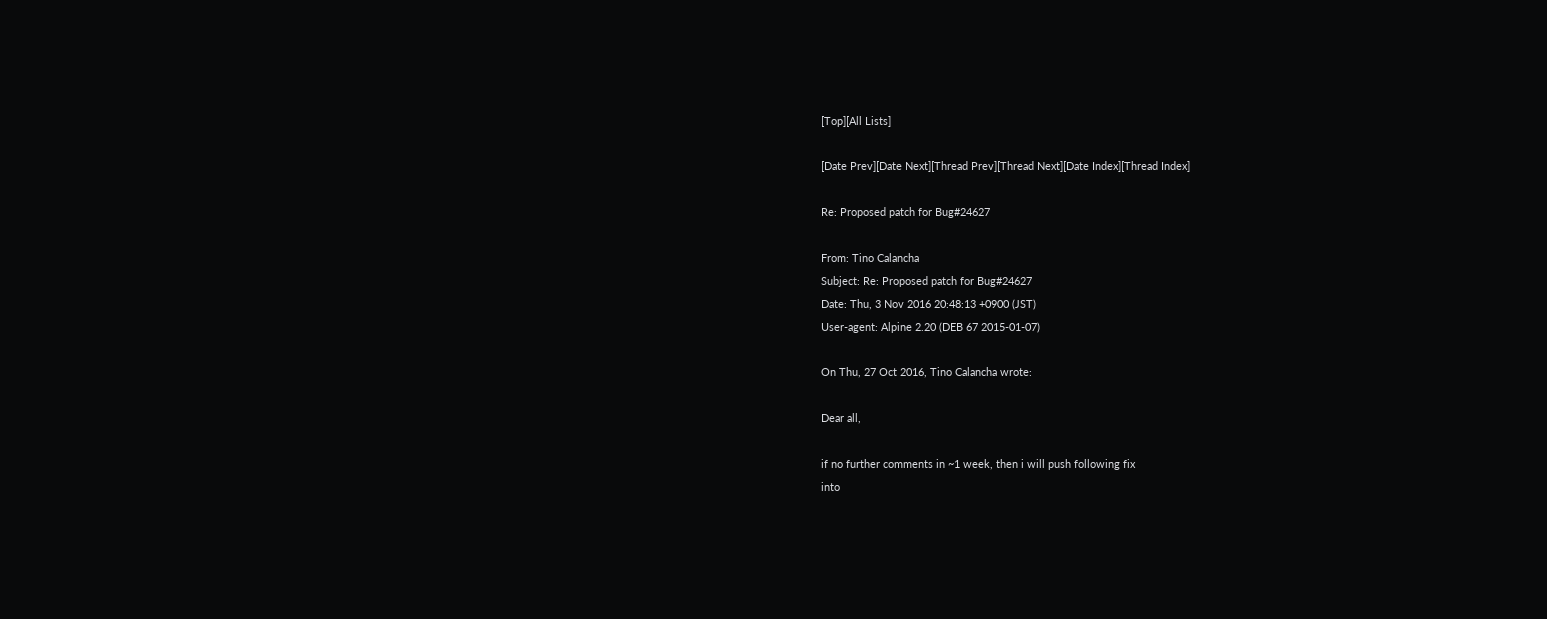[Top][All Lists]

[Date Prev][Date Next][Thread Prev][Thread Next][Date Index][Thread Index]

Re: Proposed patch for Bug#24627

From: Tino Calancha
Subject: Re: Proposed patch for Bug#24627
Date: Thu, 3 Nov 2016 20:48:13 +0900 (JST)
User-agent: Alpine 2.20 (DEB 67 2015-01-07)

On Thu, 27 Oct 2016, Tino Calancha wrote:

Dear all,

if no further comments in ~1 week, then i will push following fix
into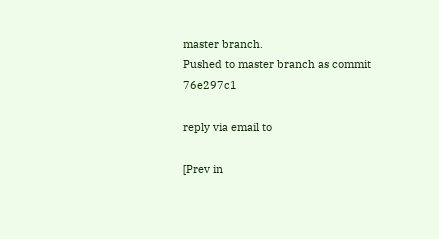master branch.
Pushed to master branch as commit 76e297c1

reply via email to

[Prev in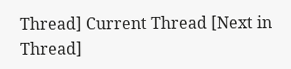Thread] Current Thread [Next in Thread]